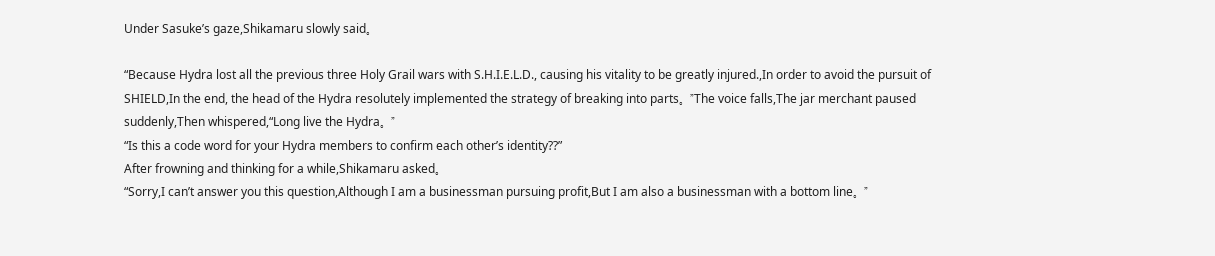Under Sasuke’s gaze,Shikamaru slowly said。

“Because Hydra lost all the previous three Holy Grail wars with S.H.I.E.L.D., causing his vitality to be greatly injured.,In order to avoid the pursuit of SHIELD,In the end, the head of the Hydra resolutely implemented the strategy of breaking into parts。”The voice falls,The jar merchant paused suddenly,Then whispered,“Long live the Hydra。”
“Is this a code word for your Hydra members to confirm each other’s identity??”
After frowning and thinking for a while,Shikamaru asked。
“Sorry,I can’t answer you this question,Although I am a businessman pursuing profit,But I am also a businessman with a bottom line。”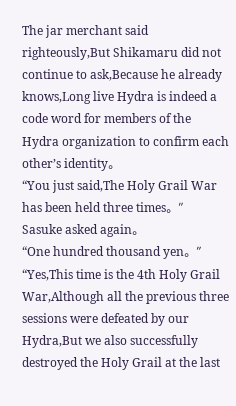The jar merchant said righteously,But Shikamaru did not continue to ask,Because he already knows,Long live Hydra is indeed a code word for members of the Hydra organization to confirm each other’s identity。
“You just said,The Holy Grail War has been held three times。”
Sasuke asked again。
“One hundred thousand yen。”
“Yes,This time is the 4th Holy Grail War,Although all the previous three sessions were defeated by our Hydra,But we also successfully destroyed the Holy Grail at the last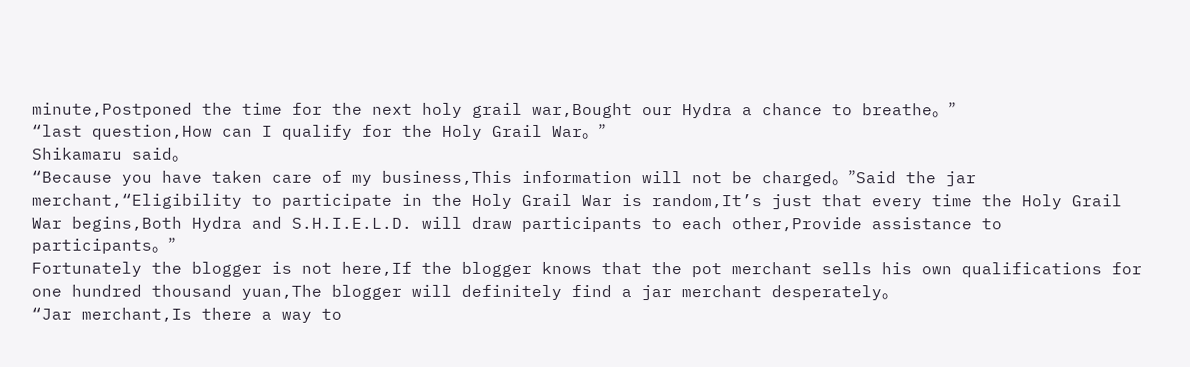minute,Postponed the time for the next holy grail war,Bought our Hydra a chance to breathe。”
“last question,How can I qualify for the Holy Grail War。”
Shikamaru said。
“Because you have taken care of my business,This information will not be charged。”Said the jar merchant,“Eligibility to participate in the Holy Grail War is random,It’s just that every time the Holy Grail War begins,Both Hydra and S.H.I.E.L.D. will draw participants to each other,Provide assistance to participants。”
Fortunately the blogger is not here,If the blogger knows that the pot merchant sells his own qualifications for one hundred thousand yuan,The blogger will definitely find a jar merchant desperately。
“Jar merchant,Is there a way to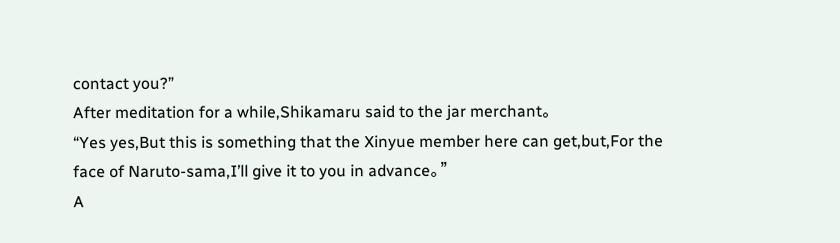contact you?”
After meditation for a while,Shikamaru said to the jar merchant。
“Yes yes,But this is something that the Xinyue member here can get,but,For the face of Naruto-sama,I’ll give it to you in advance。”
A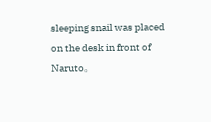sleeping snail was placed on the desk in front of Naruto。